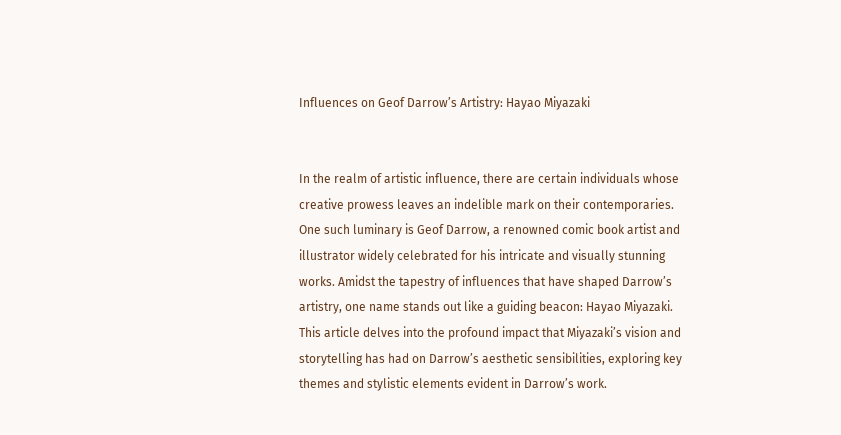Influences on Geof Darrow’s Artistry: Hayao Miyazaki


In the realm of artistic influence, there are certain individuals whose creative prowess leaves an indelible mark on their contemporaries. One such luminary is Geof Darrow, a renowned comic book artist and illustrator widely celebrated for his intricate and visually stunning works. Amidst the tapestry of influences that have shaped Darrow’s artistry, one name stands out like a guiding beacon: Hayao Miyazaki. This article delves into the profound impact that Miyazaki’s vision and storytelling has had on Darrow’s aesthetic sensibilities, exploring key themes and stylistic elements evident in Darrow’s work.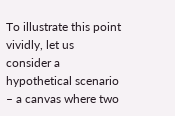To illustrate this point vividly, let us consider a hypothetical scenario – a canvas where two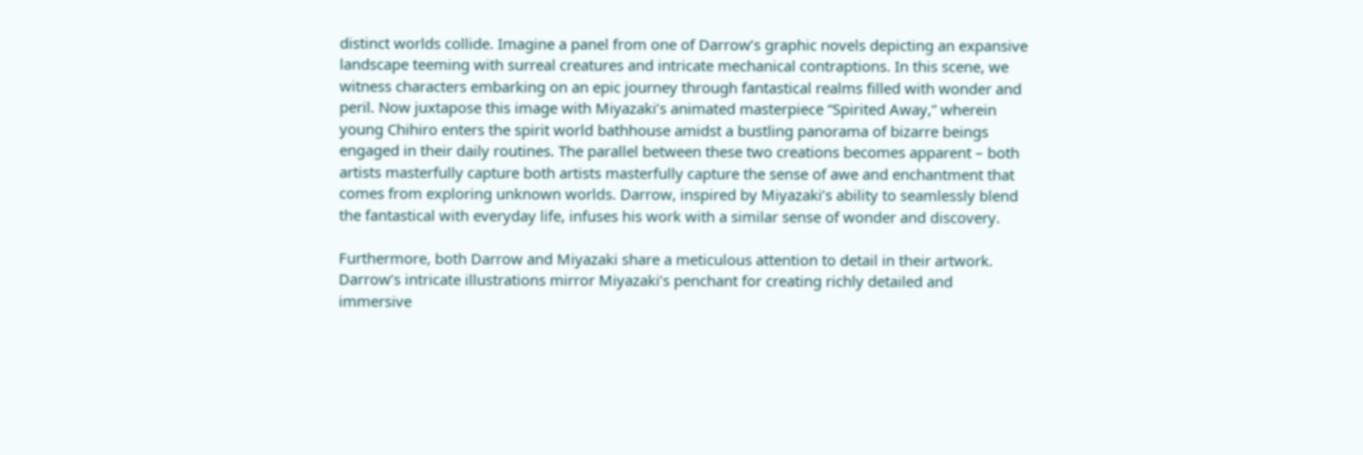distinct worlds collide. Imagine a panel from one of Darrow’s graphic novels depicting an expansive landscape teeming with surreal creatures and intricate mechanical contraptions. In this scene, we witness characters embarking on an epic journey through fantastical realms filled with wonder and peril. Now juxtapose this image with Miyazaki’s animated masterpiece “Spirited Away,” wherein young Chihiro enters the spirit world bathhouse amidst a bustling panorama of bizarre beings engaged in their daily routines. The parallel between these two creations becomes apparent – both artists masterfully capture both artists masterfully capture the sense of awe and enchantment that comes from exploring unknown worlds. Darrow, inspired by Miyazaki’s ability to seamlessly blend the fantastical with everyday life, infuses his work with a similar sense of wonder and discovery.

Furthermore, both Darrow and Miyazaki share a meticulous attention to detail in their artwork. Darrow’s intricate illustrations mirror Miyazaki’s penchant for creating richly detailed and immersive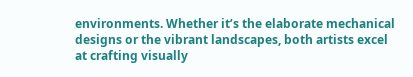environments. Whether it’s the elaborate mechanical designs or the vibrant landscapes, both artists excel at crafting visually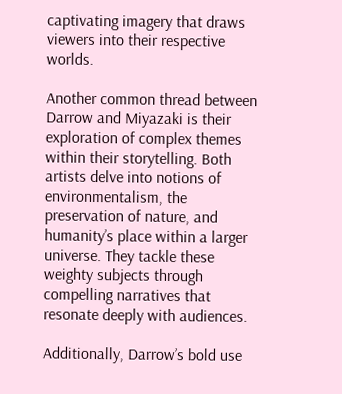captivating imagery that draws viewers into their respective worlds.

Another common thread between Darrow and Miyazaki is their exploration of complex themes within their storytelling. Both artists delve into notions of environmentalism, the preservation of nature, and humanity’s place within a larger universe. They tackle these weighty subjects through compelling narratives that resonate deeply with audiences.

Additionally, Darrow’s bold use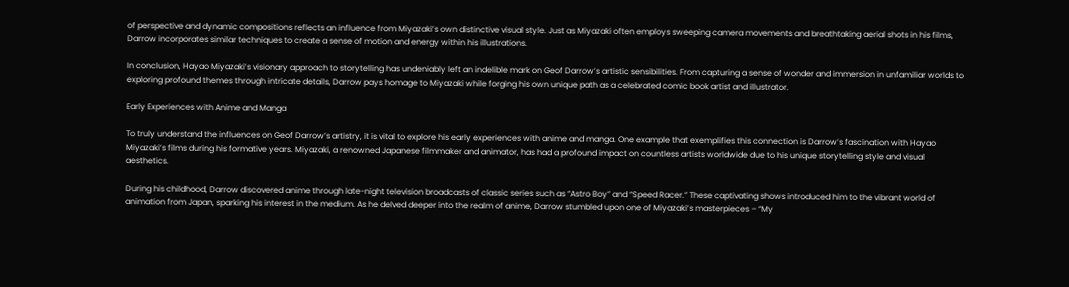of perspective and dynamic compositions reflects an influence from Miyazaki’s own distinctive visual style. Just as Miyazaki often employs sweeping camera movements and breathtaking aerial shots in his films, Darrow incorporates similar techniques to create a sense of motion and energy within his illustrations.

In conclusion, Hayao Miyazaki’s visionary approach to storytelling has undeniably left an indelible mark on Geof Darrow’s artistic sensibilities. From capturing a sense of wonder and immersion in unfamiliar worlds to exploring profound themes through intricate details, Darrow pays homage to Miyazaki while forging his own unique path as a celebrated comic book artist and illustrator.

Early Experiences with Anime and Manga

To truly understand the influences on Geof Darrow’s artistry, it is vital to explore his early experiences with anime and manga. One example that exemplifies this connection is Darrow’s fascination with Hayao Miyazaki’s films during his formative years. Miyazaki, a renowned Japanese filmmaker and animator, has had a profound impact on countless artists worldwide due to his unique storytelling style and visual aesthetics.

During his childhood, Darrow discovered anime through late-night television broadcasts of classic series such as “Astro Boy” and “Speed Racer.” These captivating shows introduced him to the vibrant world of animation from Japan, sparking his interest in the medium. As he delved deeper into the realm of anime, Darrow stumbled upon one of Miyazaki’s masterpieces – “My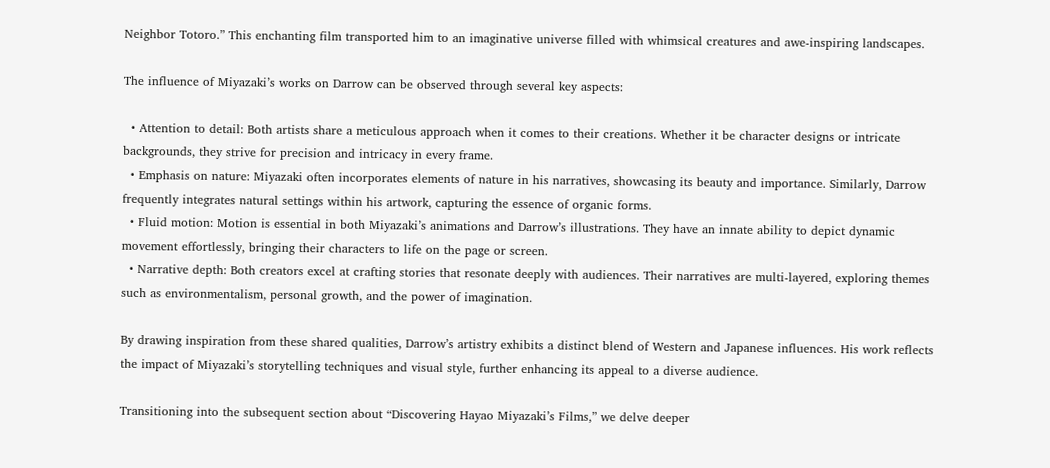Neighbor Totoro.” This enchanting film transported him to an imaginative universe filled with whimsical creatures and awe-inspiring landscapes.

The influence of Miyazaki’s works on Darrow can be observed through several key aspects:

  • Attention to detail: Both artists share a meticulous approach when it comes to their creations. Whether it be character designs or intricate backgrounds, they strive for precision and intricacy in every frame.
  • Emphasis on nature: Miyazaki often incorporates elements of nature in his narratives, showcasing its beauty and importance. Similarly, Darrow frequently integrates natural settings within his artwork, capturing the essence of organic forms.
  • Fluid motion: Motion is essential in both Miyazaki’s animations and Darrow’s illustrations. They have an innate ability to depict dynamic movement effortlessly, bringing their characters to life on the page or screen.
  • Narrative depth: Both creators excel at crafting stories that resonate deeply with audiences. Their narratives are multi-layered, exploring themes such as environmentalism, personal growth, and the power of imagination.

By drawing inspiration from these shared qualities, Darrow’s artistry exhibits a distinct blend of Western and Japanese influences. His work reflects the impact of Miyazaki’s storytelling techniques and visual style, further enhancing its appeal to a diverse audience.

Transitioning into the subsequent section about “Discovering Hayao Miyazaki’s Films,” we delve deeper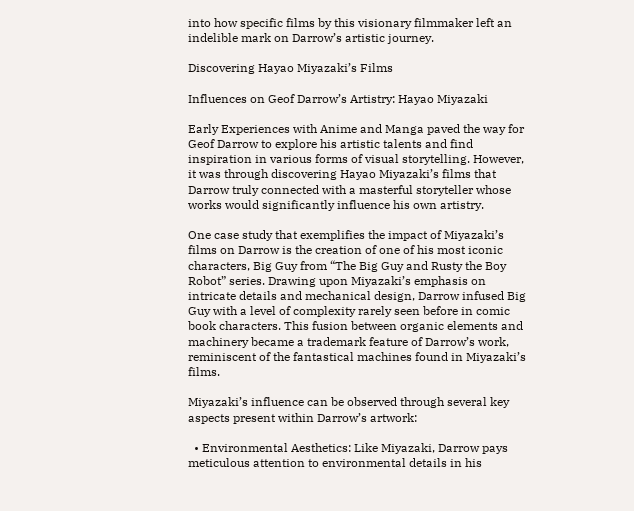into how specific films by this visionary filmmaker left an indelible mark on Darrow’s artistic journey.

Discovering Hayao Miyazaki’s Films

Influences on Geof Darrow’s Artistry: Hayao Miyazaki

Early Experiences with Anime and Manga paved the way for Geof Darrow to explore his artistic talents and find inspiration in various forms of visual storytelling. However, it was through discovering Hayao Miyazaki’s films that Darrow truly connected with a masterful storyteller whose works would significantly influence his own artistry.

One case study that exemplifies the impact of Miyazaki’s films on Darrow is the creation of one of his most iconic characters, Big Guy from “The Big Guy and Rusty the Boy Robot” series. Drawing upon Miyazaki’s emphasis on intricate details and mechanical design, Darrow infused Big Guy with a level of complexity rarely seen before in comic book characters. This fusion between organic elements and machinery became a trademark feature of Darrow’s work, reminiscent of the fantastical machines found in Miyazaki’s films.

Miyazaki’s influence can be observed through several key aspects present within Darrow’s artwork:

  • Environmental Aesthetics: Like Miyazaki, Darrow pays meticulous attention to environmental details in his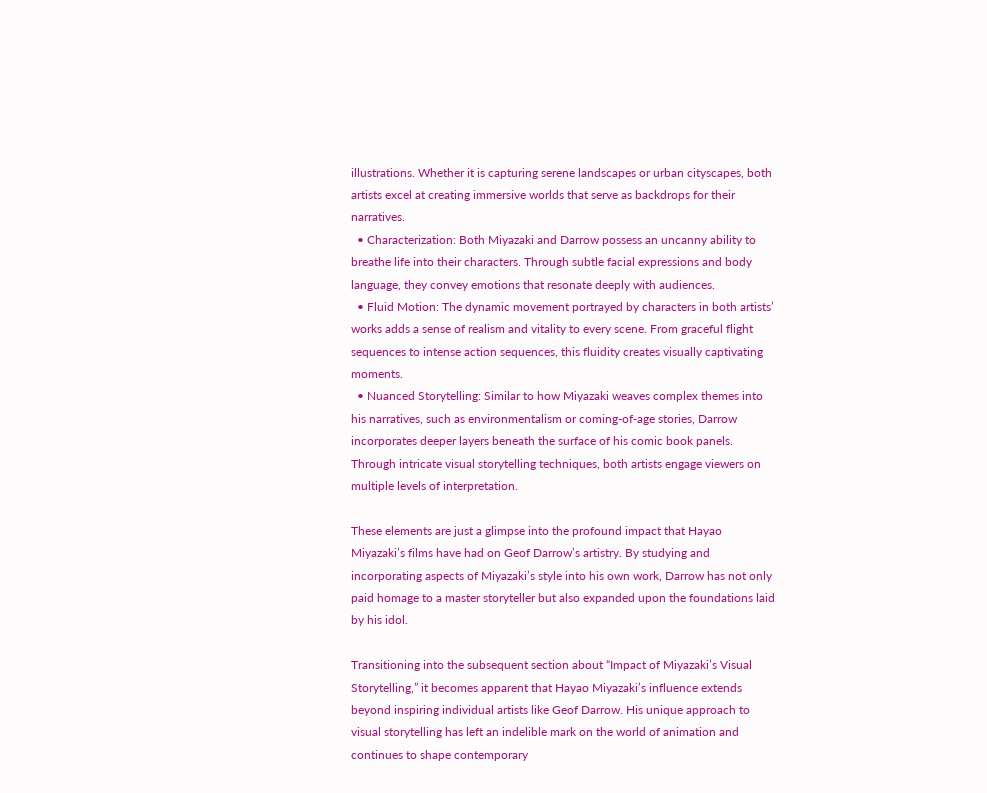illustrations. Whether it is capturing serene landscapes or urban cityscapes, both artists excel at creating immersive worlds that serve as backdrops for their narratives.
  • Characterization: Both Miyazaki and Darrow possess an uncanny ability to breathe life into their characters. Through subtle facial expressions and body language, they convey emotions that resonate deeply with audiences.
  • Fluid Motion: The dynamic movement portrayed by characters in both artists’ works adds a sense of realism and vitality to every scene. From graceful flight sequences to intense action sequences, this fluidity creates visually captivating moments.
  • Nuanced Storytelling: Similar to how Miyazaki weaves complex themes into his narratives, such as environmentalism or coming-of-age stories, Darrow incorporates deeper layers beneath the surface of his comic book panels. Through intricate visual storytelling techniques, both artists engage viewers on multiple levels of interpretation.

These elements are just a glimpse into the profound impact that Hayao Miyazaki’s films have had on Geof Darrow’s artistry. By studying and incorporating aspects of Miyazaki’s style into his own work, Darrow has not only paid homage to a master storyteller but also expanded upon the foundations laid by his idol.

Transitioning into the subsequent section about “Impact of Miyazaki’s Visual Storytelling,” it becomes apparent that Hayao Miyazaki’s influence extends beyond inspiring individual artists like Geof Darrow. His unique approach to visual storytelling has left an indelible mark on the world of animation and continues to shape contemporary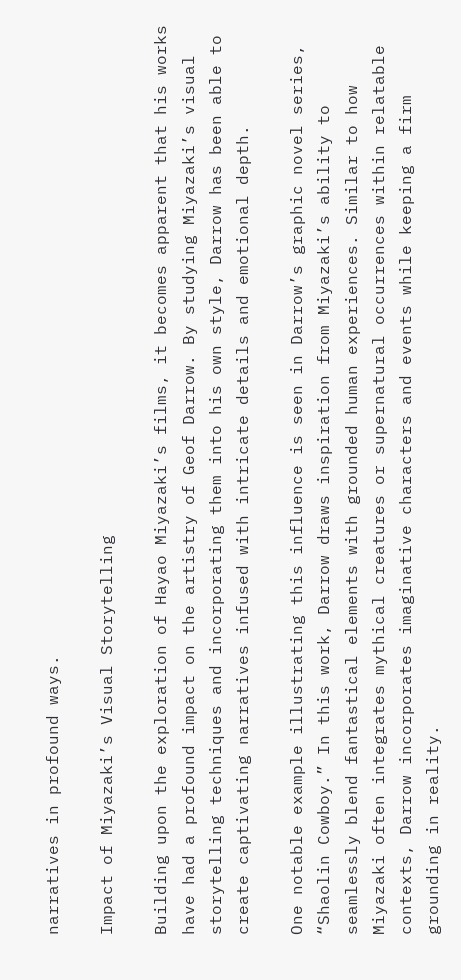narratives in profound ways.

Impact of Miyazaki’s Visual Storytelling

Building upon the exploration of Hayao Miyazaki’s films, it becomes apparent that his works have had a profound impact on the artistry of Geof Darrow. By studying Miyazaki’s visual storytelling techniques and incorporating them into his own style, Darrow has been able to create captivating narratives infused with intricate details and emotional depth.

One notable example illustrating this influence is seen in Darrow’s graphic novel series, “Shaolin Cowboy.” In this work, Darrow draws inspiration from Miyazaki’s ability to seamlessly blend fantastical elements with grounded human experiences. Similar to how Miyazaki often integrates mythical creatures or supernatural occurrences within relatable contexts, Darrow incorporates imaginative characters and events while keeping a firm grounding in reality.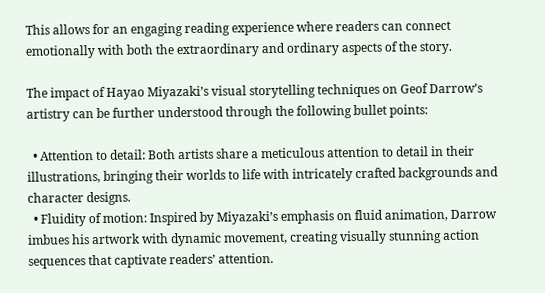This allows for an engaging reading experience where readers can connect emotionally with both the extraordinary and ordinary aspects of the story.

The impact of Hayao Miyazaki’s visual storytelling techniques on Geof Darrow’s artistry can be further understood through the following bullet points:

  • Attention to detail: Both artists share a meticulous attention to detail in their illustrations, bringing their worlds to life with intricately crafted backgrounds and character designs.
  • Fluidity of motion: Inspired by Miyazaki’s emphasis on fluid animation, Darrow imbues his artwork with dynamic movement, creating visually stunning action sequences that captivate readers’ attention.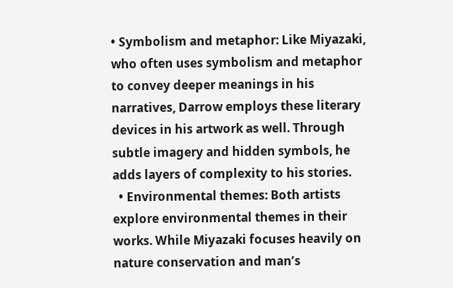• Symbolism and metaphor: Like Miyazaki, who often uses symbolism and metaphor to convey deeper meanings in his narratives, Darrow employs these literary devices in his artwork as well. Through subtle imagery and hidden symbols, he adds layers of complexity to his stories.
  • Environmental themes: Both artists explore environmental themes in their works. While Miyazaki focuses heavily on nature conservation and man’s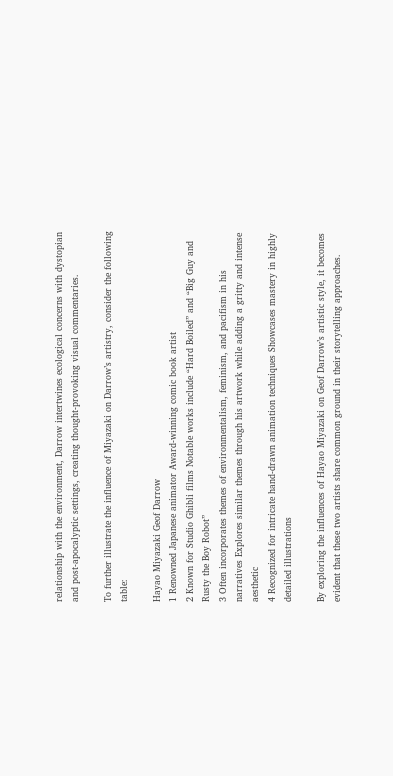relationship with the environment, Darrow intertwines ecological concerns with dystopian and post-apocalyptic settings, creating thought-provoking visual commentaries.

To further illustrate the influence of Miyazaki on Darrow’s artistry, consider the following table:

Hayao Miyazaki Geof Darrow
1 Renowned Japanese animator Award-winning comic book artist
2 Known for Studio Ghibli films Notable works include “Hard Boiled” and “Big Guy and Rusty the Boy Robot”
3 Often incorporates themes of environmentalism, feminism, and pacifism in his narratives Explores similar themes through his artwork while adding a gritty and intense aesthetic
4 Recognized for intricate hand-drawn animation techniques Showcases mastery in highly detailed illustrations

By exploring the influences of Hayao Miyazaki on Geof Darrow’s artistic style, it becomes evident that these two artists share common ground in their storytelling approaches.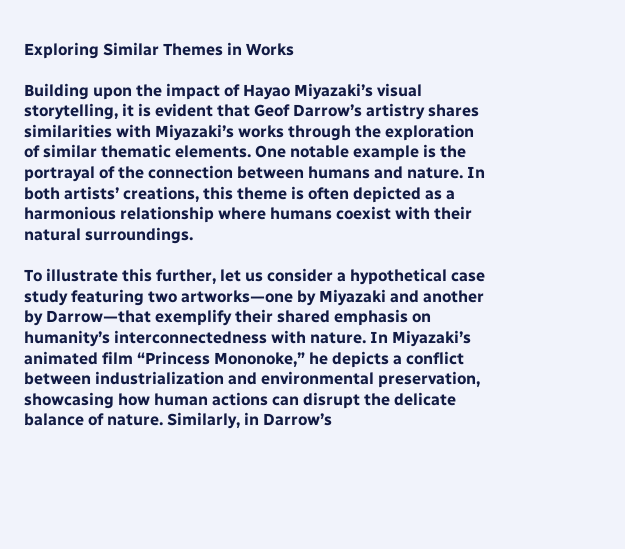Exploring Similar Themes in Works

Building upon the impact of Hayao Miyazaki’s visual storytelling, it is evident that Geof Darrow’s artistry shares similarities with Miyazaki’s works through the exploration of similar thematic elements. One notable example is the portrayal of the connection between humans and nature. In both artists’ creations, this theme is often depicted as a harmonious relationship where humans coexist with their natural surroundings.

To illustrate this further, let us consider a hypothetical case study featuring two artworks—one by Miyazaki and another by Darrow—that exemplify their shared emphasis on humanity’s interconnectedness with nature. In Miyazaki’s animated film “Princess Mononoke,” he depicts a conflict between industrialization and environmental preservation, showcasing how human actions can disrupt the delicate balance of nature. Similarly, in Darrow’s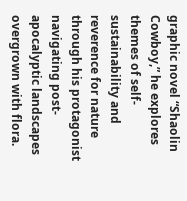graphic novel “Shaolin Cowboy,” he explores themes of self-sustainability and reverence for nature through his protagonist navigating post-apocalyptic landscapes overgrown with flora.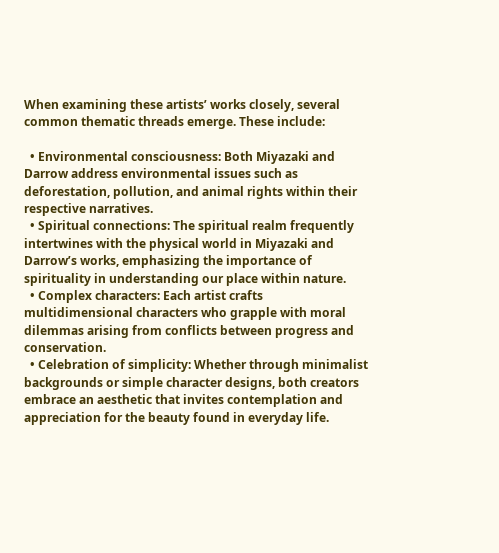When examining these artists’ works closely, several common thematic threads emerge. These include:

  • Environmental consciousness: Both Miyazaki and Darrow address environmental issues such as deforestation, pollution, and animal rights within their respective narratives.
  • Spiritual connections: The spiritual realm frequently intertwines with the physical world in Miyazaki and Darrow’s works, emphasizing the importance of spirituality in understanding our place within nature.
  • Complex characters: Each artist crafts multidimensional characters who grapple with moral dilemmas arising from conflicts between progress and conservation.
  • Celebration of simplicity: Whether through minimalist backgrounds or simple character designs, both creators embrace an aesthetic that invites contemplation and appreciation for the beauty found in everyday life.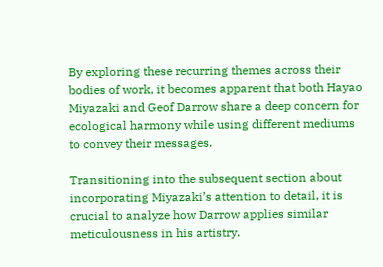By exploring these recurring themes across their bodies of work, it becomes apparent that both Hayao Miyazaki and Geof Darrow share a deep concern for ecological harmony while using different mediums to convey their messages.

Transitioning into the subsequent section about incorporating Miyazaki’s attention to detail, it is crucial to analyze how Darrow applies similar meticulousness in his artistry.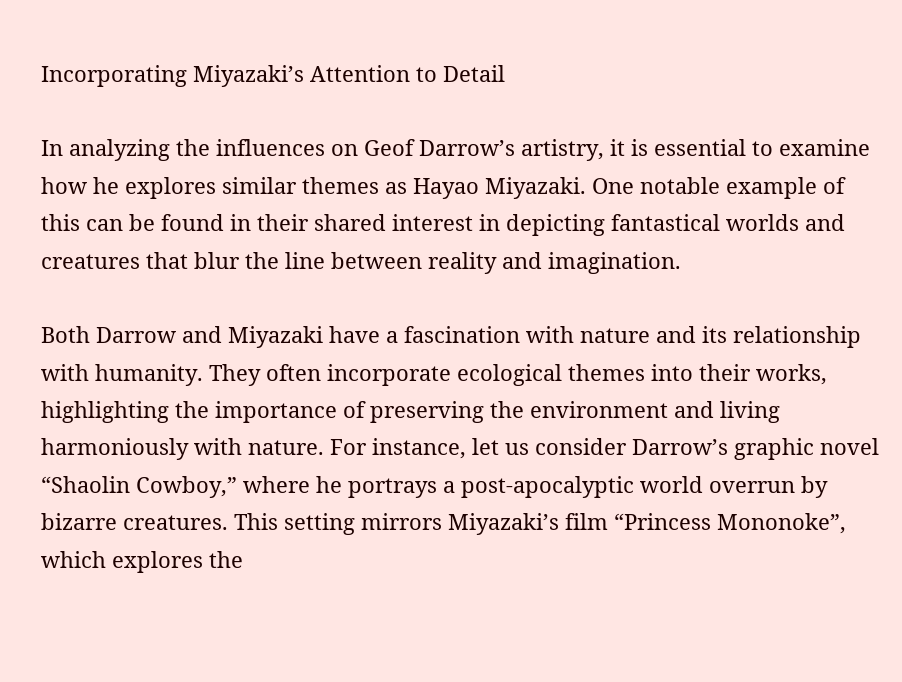Incorporating Miyazaki’s Attention to Detail

In analyzing the influences on Geof Darrow’s artistry, it is essential to examine how he explores similar themes as Hayao Miyazaki. One notable example of this can be found in their shared interest in depicting fantastical worlds and creatures that blur the line between reality and imagination.

Both Darrow and Miyazaki have a fascination with nature and its relationship with humanity. They often incorporate ecological themes into their works, highlighting the importance of preserving the environment and living harmoniously with nature. For instance, let us consider Darrow’s graphic novel “Shaolin Cowboy,” where he portrays a post-apocalyptic world overrun by bizarre creatures. This setting mirrors Miyazaki’s film “Princess Mononoke”, which explores the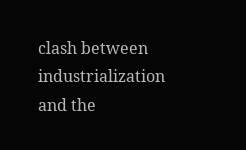clash between industrialization and the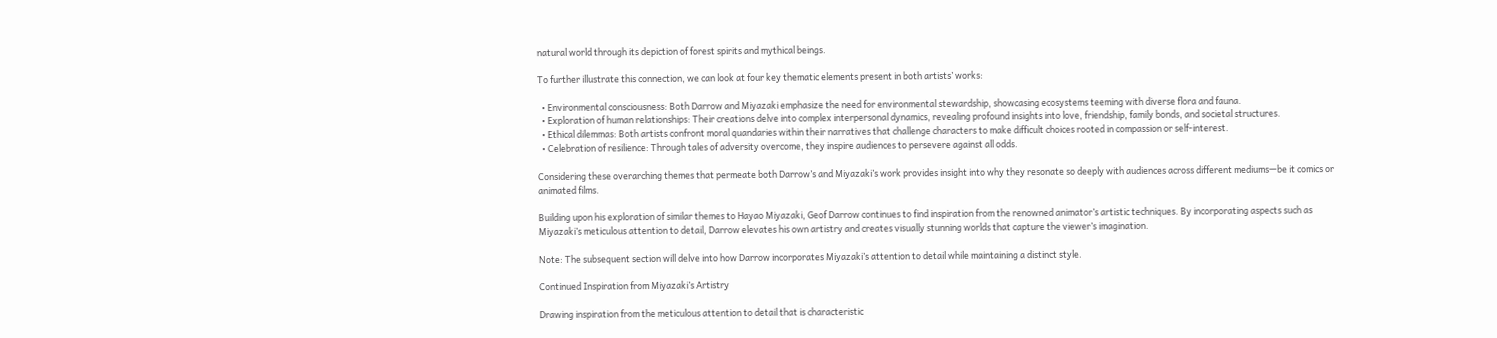natural world through its depiction of forest spirits and mythical beings.

To further illustrate this connection, we can look at four key thematic elements present in both artists’ works:

  • Environmental consciousness: Both Darrow and Miyazaki emphasize the need for environmental stewardship, showcasing ecosystems teeming with diverse flora and fauna.
  • Exploration of human relationships: Their creations delve into complex interpersonal dynamics, revealing profound insights into love, friendship, family bonds, and societal structures.
  • Ethical dilemmas: Both artists confront moral quandaries within their narratives that challenge characters to make difficult choices rooted in compassion or self-interest.
  • Celebration of resilience: Through tales of adversity overcome, they inspire audiences to persevere against all odds.

Considering these overarching themes that permeate both Darrow’s and Miyazaki’s work provides insight into why they resonate so deeply with audiences across different mediums—be it comics or animated films.

Building upon his exploration of similar themes to Hayao Miyazaki, Geof Darrow continues to find inspiration from the renowned animator’s artistic techniques. By incorporating aspects such as Miyazaki’s meticulous attention to detail, Darrow elevates his own artistry and creates visually stunning worlds that capture the viewer’s imagination.

Note: The subsequent section will delve into how Darrow incorporates Miyazaki’s attention to detail while maintaining a distinct style.

Continued Inspiration from Miyazaki’s Artistry

Drawing inspiration from the meticulous attention to detail that is characteristic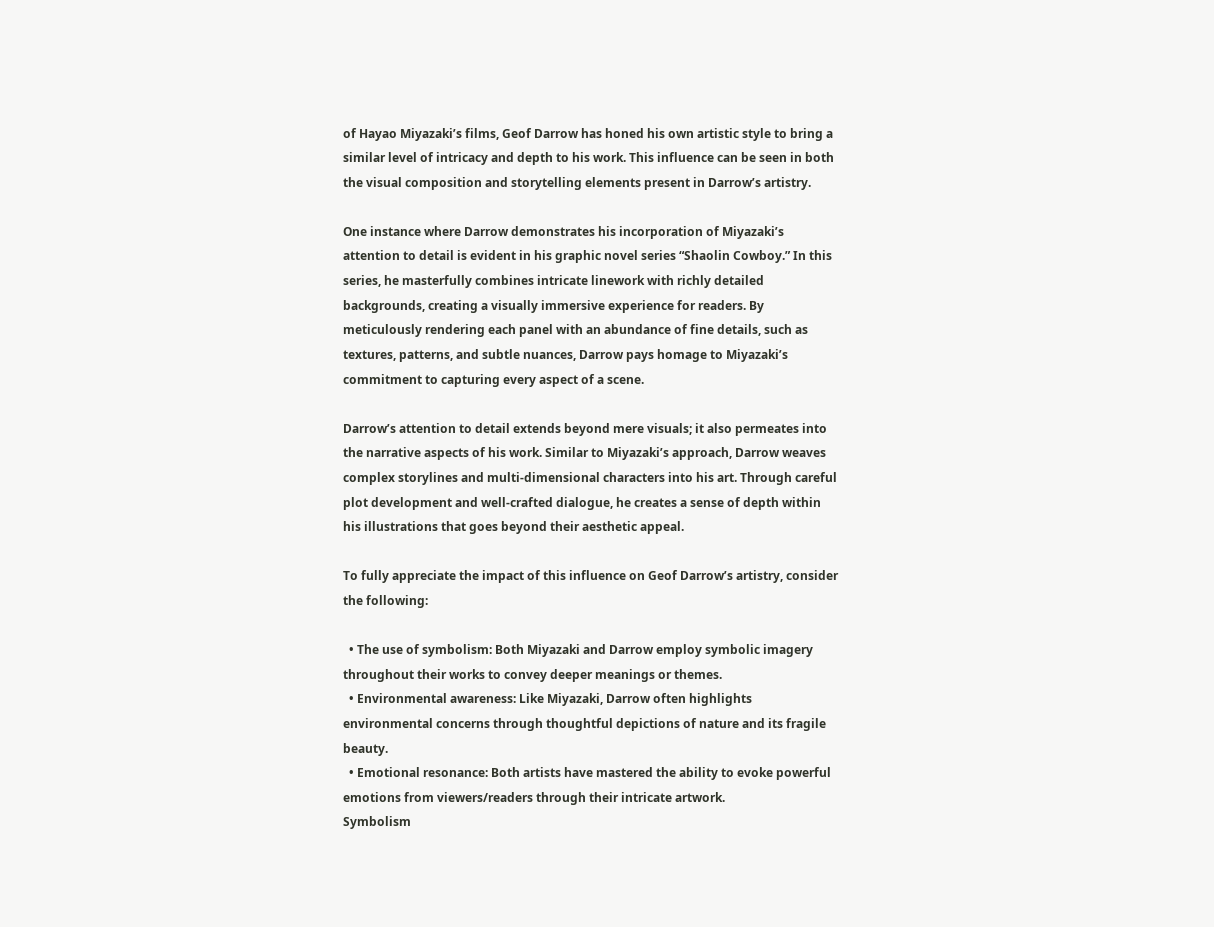of Hayao Miyazaki’s films, Geof Darrow has honed his own artistic style to bring a similar level of intricacy and depth to his work. This influence can be seen in both the visual composition and storytelling elements present in Darrow’s artistry.

One instance where Darrow demonstrates his incorporation of Miyazaki’s attention to detail is evident in his graphic novel series “Shaolin Cowboy.” In this series, he masterfully combines intricate linework with richly detailed backgrounds, creating a visually immersive experience for readers. By meticulously rendering each panel with an abundance of fine details, such as textures, patterns, and subtle nuances, Darrow pays homage to Miyazaki’s commitment to capturing every aspect of a scene.

Darrow’s attention to detail extends beyond mere visuals; it also permeates into the narrative aspects of his work. Similar to Miyazaki’s approach, Darrow weaves complex storylines and multi-dimensional characters into his art. Through careful plot development and well-crafted dialogue, he creates a sense of depth within his illustrations that goes beyond their aesthetic appeal.

To fully appreciate the impact of this influence on Geof Darrow’s artistry, consider the following:

  • The use of symbolism: Both Miyazaki and Darrow employ symbolic imagery throughout their works to convey deeper meanings or themes.
  • Environmental awareness: Like Miyazaki, Darrow often highlights environmental concerns through thoughtful depictions of nature and its fragile beauty.
  • Emotional resonance: Both artists have mastered the ability to evoke powerful emotions from viewers/readers through their intricate artwork.
Symbolism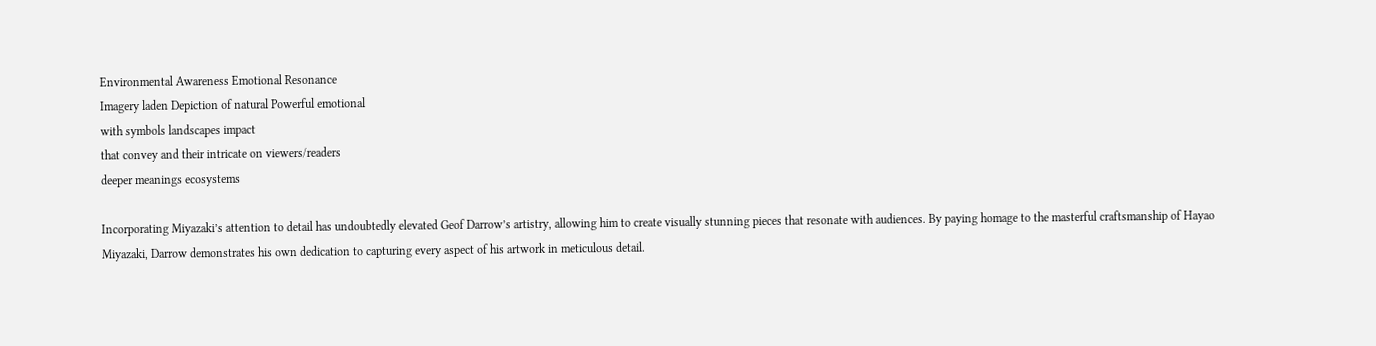Environmental Awareness Emotional Resonance
Imagery laden Depiction of natural Powerful emotional
with symbols landscapes impact
that convey and their intricate on viewers/readers
deeper meanings ecosystems

Incorporating Miyazaki’s attention to detail has undoubtedly elevated Geof Darrow’s artistry, allowing him to create visually stunning pieces that resonate with audiences. By paying homage to the masterful craftsmanship of Hayao Miyazaki, Darrow demonstrates his own dedication to capturing every aspect of his artwork in meticulous detail.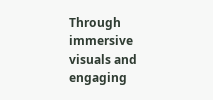Through immersive visuals and engaging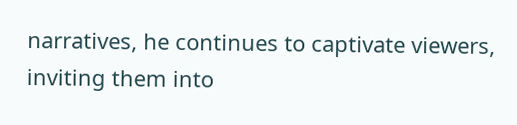narratives, he continues to captivate viewers, inviting them into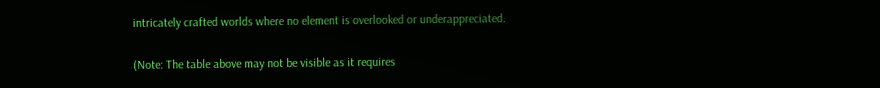intricately crafted worlds where no element is overlooked or underappreciated.

(Note: The table above may not be visible as it requires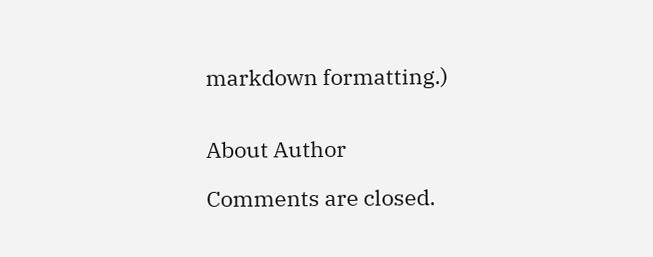markdown formatting.)


About Author

Comments are closed.